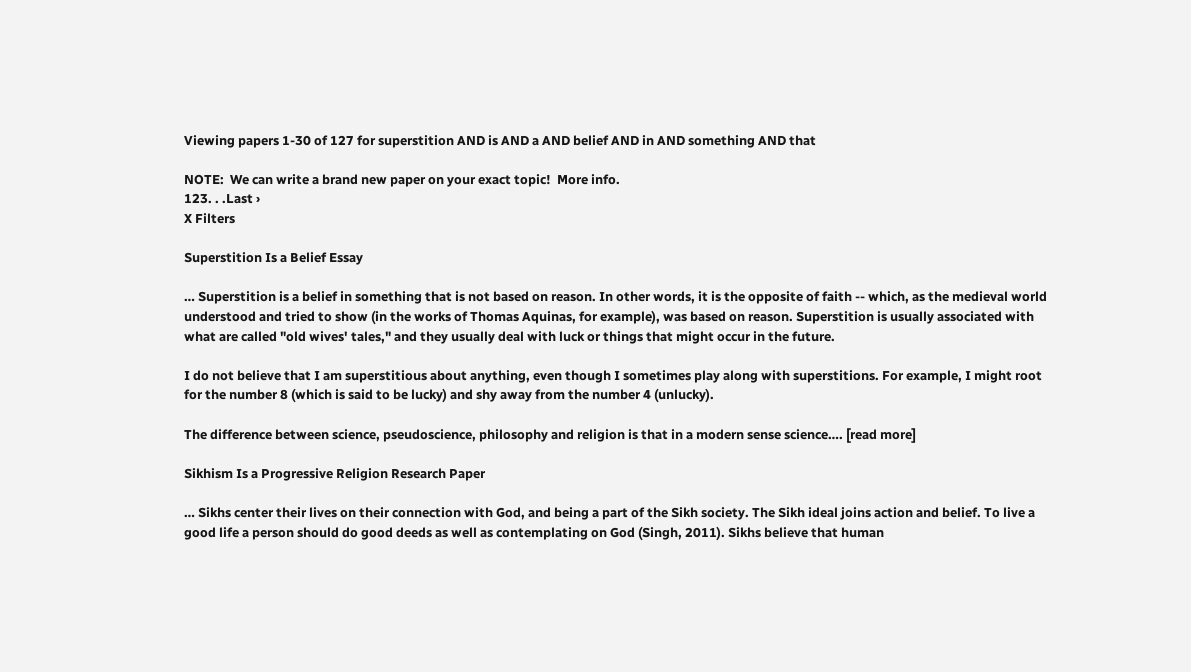Viewing papers 1-30 of 127 for superstition AND is AND a AND belief AND in AND something AND that

NOTE:  We can write a brand new paper on your exact topic!  More info.
123. . .Last ›
X Filters

Superstition Is a Belief Essay

… Superstition is a belief in something that is not based on reason. In other words, it is the opposite of faith -- which, as the medieval world understood and tried to show (in the works of Thomas Aquinas, for example), was based on reason. Superstition is usually associated with what are called "old wives' tales," and they usually deal with luck or things that might occur in the future.

I do not believe that I am superstitious about anything, even though I sometimes play along with superstitions. For example, I might root for the number 8 (which is said to be lucky) and shy away from the number 4 (unlucky).

The difference between science, pseudoscience, philosophy and religion is that in a modern sense science…. [read more]

Sikhism Is a Progressive Religion Research Paper

… Sikhs center their lives on their connection with God, and being a part of the Sikh society. The Sikh ideal joins action and belief. To live a good life a person should do good deeds as well as contemplating on God (Singh, 2011). Sikhs believe that human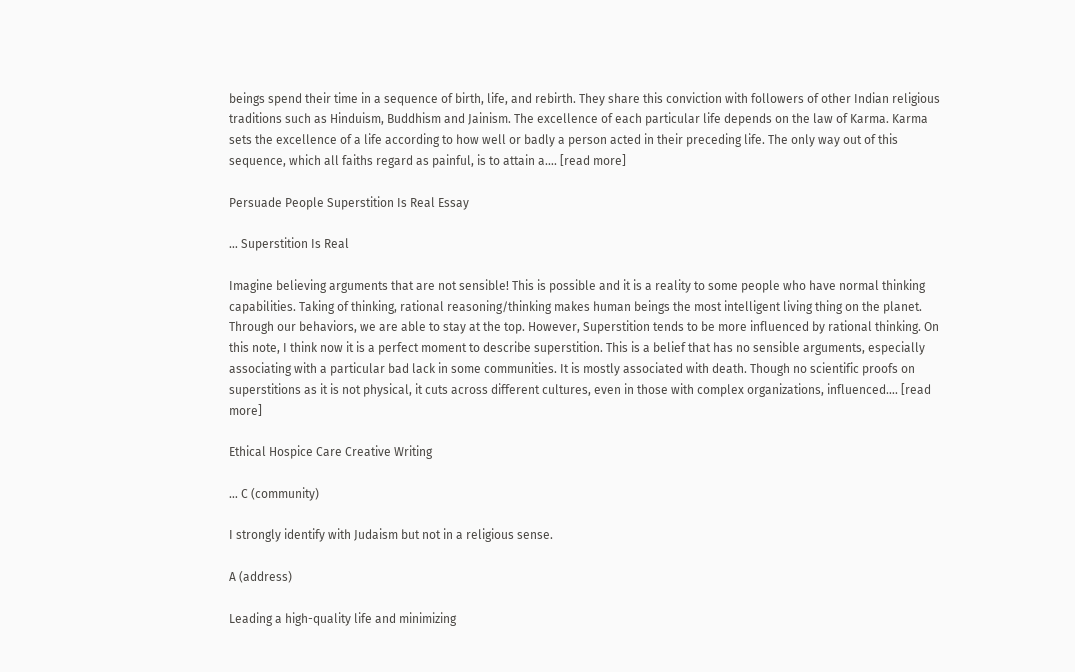beings spend their time in a sequence of birth, life, and rebirth. They share this conviction with followers of other Indian religious traditions such as Hinduism, Buddhism and Jainism. The excellence of each particular life depends on the law of Karma. Karma sets the excellence of a life according to how well or badly a person acted in their preceding life. The only way out of this sequence, which all faiths regard as painful, is to attain a…. [read more]

Persuade People Superstition Is Real Essay

… Superstition Is Real

Imagine believing arguments that are not sensible! This is possible and it is a reality to some people who have normal thinking capabilities. Taking of thinking, rational reasoning/thinking makes human beings the most intelligent living thing on the planet. Through our behaviors, we are able to stay at the top. However, Superstition tends to be more influenced by rational thinking. On this note, I think now it is a perfect moment to describe superstition. This is a belief that has no sensible arguments, especially associating with a particular bad lack in some communities. It is mostly associated with death. Though no scientific proofs on superstitions as it is not physical, it cuts across different cultures, even in those with complex organizations, influenced…. [read more]

Ethical Hospice Care Creative Writing

… C (community)

I strongly identify with Judaism but not in a religious sense.

A (address)

Leading a high-quality life and minimizing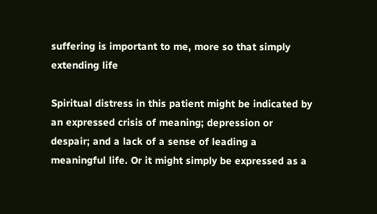suffering is important to me, more so that simply extending life

Spiritual distress in this patient might be indicated by an expressed crisis of meaning; depression or despair; and a lack of a sense of leading a meaningful life. Or it might simply be expressed as a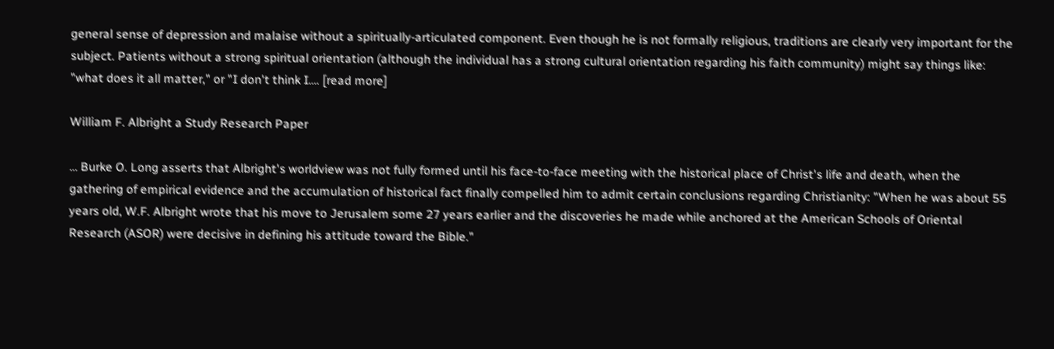general sense of depression and malaise without a spiritually-articulated component. Even though he is not formally religious, traditions are clearly very important for the subject. Patients without a strong spiritual orientation (although the individual has a strong cultural orientation regarding his faith community) might say things like: "what does it all matter," or "I don't think I…. [read more]

William F. Albright a Study Research Paper

… Burke O. Long asserts that Albright's worldview was not fully formed until his face-to-face meeting with the historical place of Christ's life and death, when the gathering of empirical evidence and the accumulation of historical fact finally compelled him to admit certain conclusions regarding Christianity: "When he was about 55 years old, W.F. Albright wrote that his move to Jerusalem some 27 years earlier and the discoveries he made while anchored at the American Schools of Oriental Research (ASOR) were decisive in defining his attitude toward the Bible."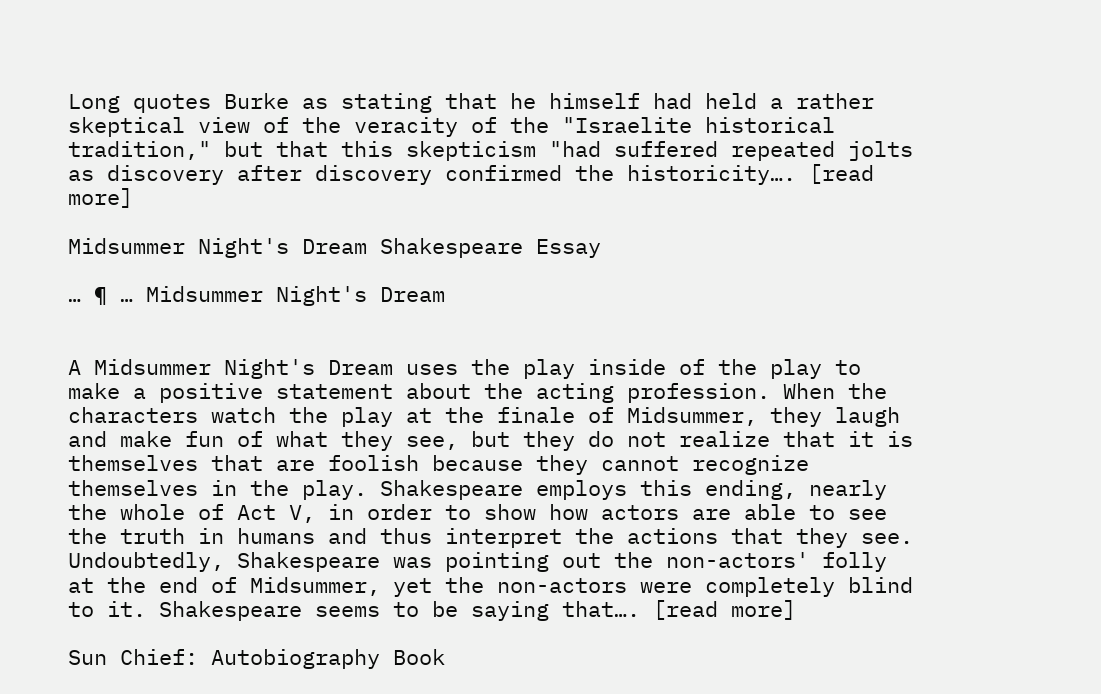Long quotes Burke as stating that he himself had held a rather skeptical view of the veracity of the "Israelite historical tradition," but that this skepticism "had suffered repeated jolts as discovery after discovery confirmed the historicity…. [read more]

Midsummer Night's Dream Shakespeare Essay

… ¶ … Midsummer Night's Dream


A Midsummer Night's Dream uses the play inside of the play to make a positive statement about the acting profession. When the characters watch the play at the finale of Midsummer, they laugh and make fun of what they see, but they do not realize that it is themselves that are foolish because they cannot recognize themselves in the play. Shakespeare employs this ending, nearly the whole of Act V, in order to show how actors are able to see the truth in humans and thus interpret the actions that they see. Undoubtedly, Shakespeare was pointing out the non-actors' folly at the end of Midsummer, yet the non-actors were completely blind to it. Shakespeare seems to be saying that…. [read more]

Sun Chief: Autobiography Book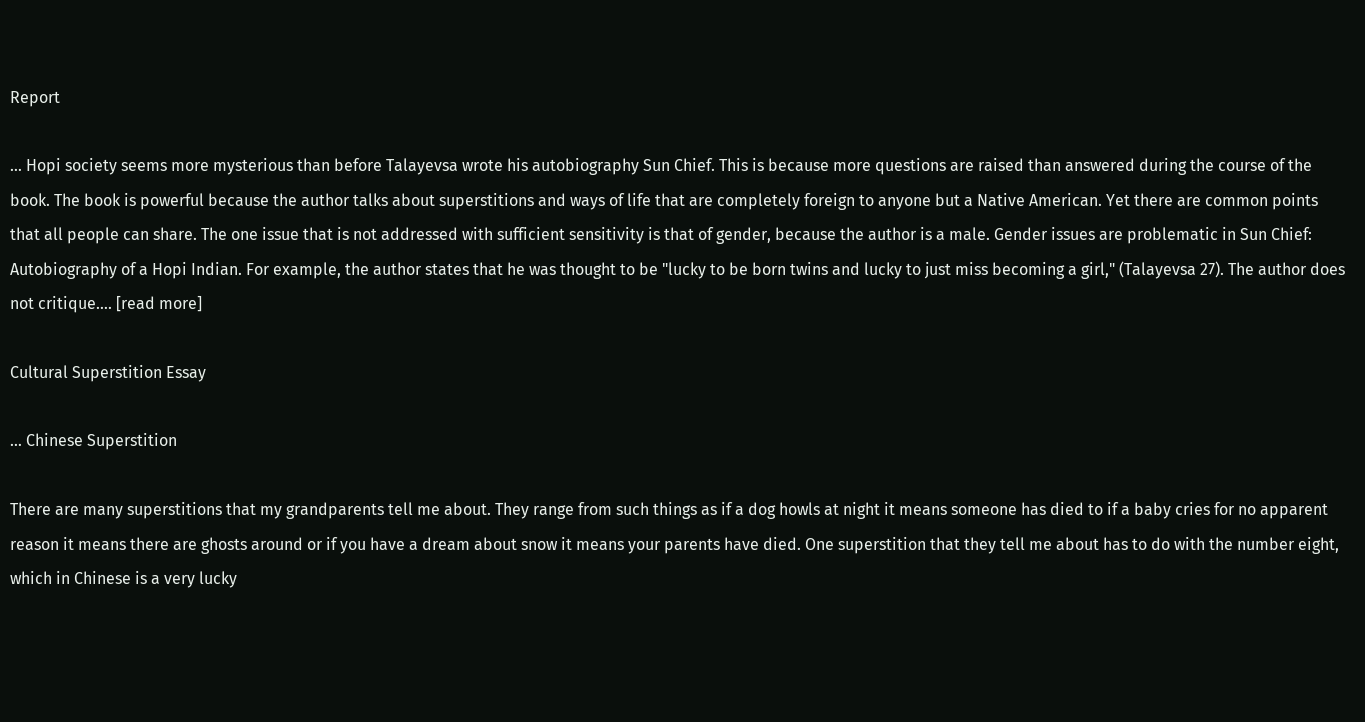Report

… Hopi society seems more mysterious than before Talayevsa wrote his autobiography Sun Chief. This is because more questions are raised than answered during the course of the book. The book is powerful because the author talks about superstitions and ways of life that are completely foreign to anyone but a Native American. Yet there are common points that all people can share. The one issue that is not addressed with sufficient sensitivity is that of gender, because the author is a male. Gender issues are problematic in Sun Chief: Autobiography of a Hopi Indian. For example, the author states that he was thought to be "lucky to be born twins and lucky to just miss becoming a girl," (Talayevsa 27). The author does not critique…. [read more]

Cultural Superstition Essay

… Chinese Superstition

There are many superstitions that my grandparents tell me about. They range from such things as if a dog howls at night it means someone has died to if a baby cries for no apparent reason it means there are ghosts around or if you have a dream about snow it means your parents have died. One superstition that they tell me about has to do with the number eight, which in Chinese is a very lucky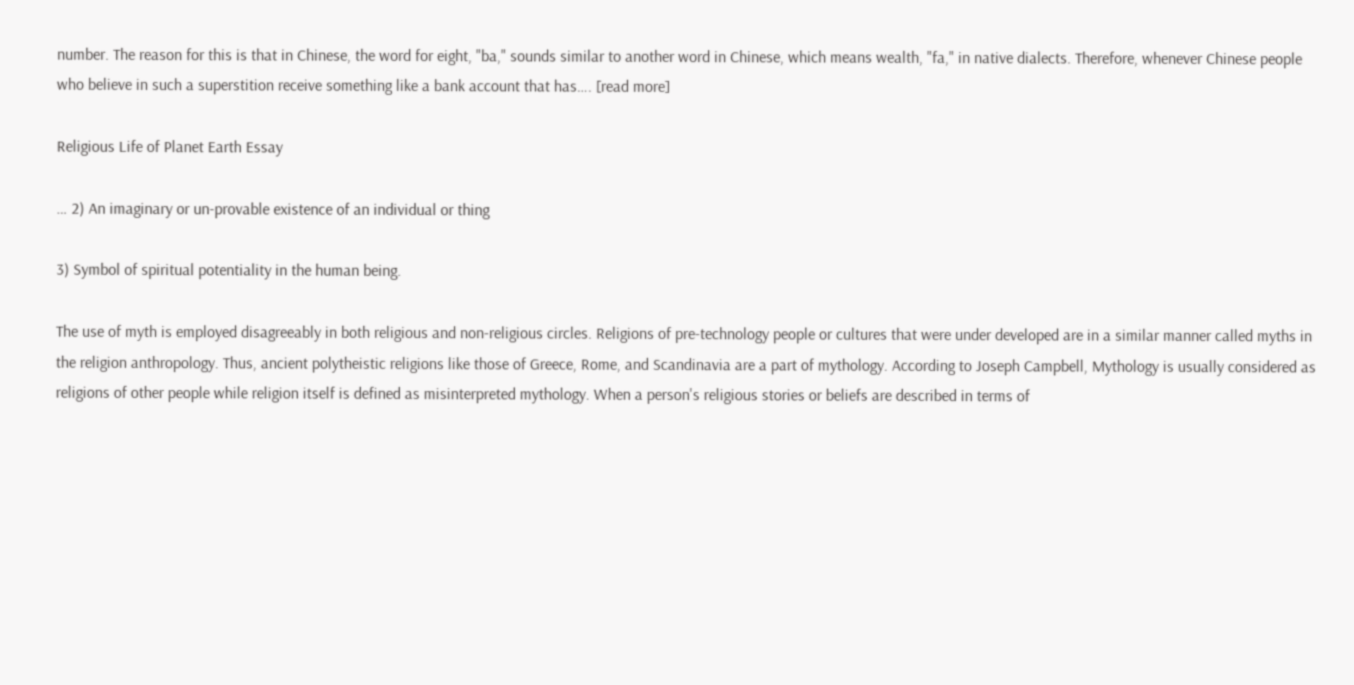number. The reason for this is that in Chinese, the word for eight, "ba," sounds similar to another word in Chinese, which means wealth, "fa," in native dialects. Therefore, whenever Chinese people who believe in such a superstition receive something like a bank account that has…. [read more]

Religious Life of Planet Earth Essay

… 2) An imaginary or un-provable existence of an individual or thing

3) Symbol of spiritual potentiality in the human being.

The use of myth is employed disagreeably in both religious and non-religious circles. Religions of pre-technology people or cultures that were under developed are in a similar manner called myths in the religion anthropology. Thus, ancient polytheistic religions like those of Greece, Rome, and Scandinavia are a part of mythology. According to Joseph Campbell, Mythology is usually considered as religions of other people while religion itself is defined as misinterpreted mythology. When a person's religious stories or beliefs are described in terms of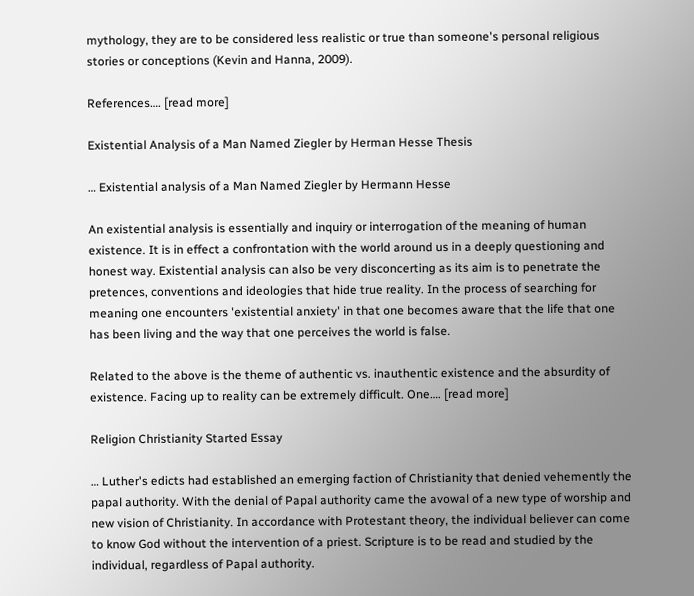mythology, they are to be considered less realistic or true than someone's personal religious stories or conceptions (Kevin and Hanna, 2009).

References…. [read more]

Existential Analysis of a Man Named Ziegler by Herman Hesse Thesis

… Existential analysis of a Man Named Ziegler by Hermann Hesse

An existential analysis is essentially and inquiry or interrogation of the meaning of human existence. It is in effect a confrontation with the world around us in a deeply questioning and honest way. Existential analysis can also be very disconcerting as its aim is to penetrate the pretences, conventions and ideologies that hide true reality. In the process of searching for meaning one encounters 'existential anxiety' in that one becomes aware that the life that one has been living and the way that one perceives the world is false.

Related to the above is the theme of authentic vs. inauthentic existence and the absurdity of existence. Facing up to reality can be extremely difficult. One…. [read more]

Religion Christianity Started Essay

… Luther's edicts had established an emerging faction of Christianity that denied vehemently the papal authority. With the denial of Papal authority came the avowal of a new type of worship and new vision of Christianity. In accordance with Protestant theory, the individual believer can come to know God without the intervention of a priest. Scripture is to be read and studied by the individual, regardless of Papal authority.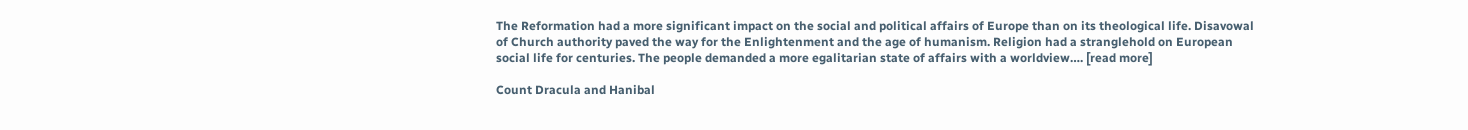The Reformation had a more significant impact on the social and political affairs of Europe than on its theological life. Disavowal of Church authority paved the way for the Enlightenment and the age of humanism. Religion had a stranglehold on European social life for centuries. The people demanded a more egalitarian state of affairs with a worldview…. [read more]

Count Dracula and Hanibal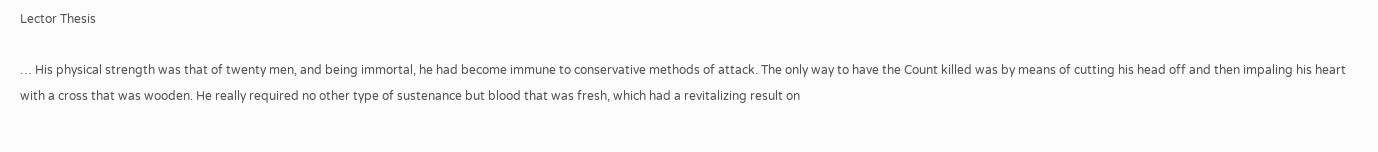Lector Thesis

… His physical strength was that of twenty men, and being immortal, he had become immune to conservative methods of attack. The only way to have the Count killed was by means of cutting his head off and then impaling his heart with a cross that was wooden. He really required no other type of sustenance but blood that was fresh, which had a revitalizing result on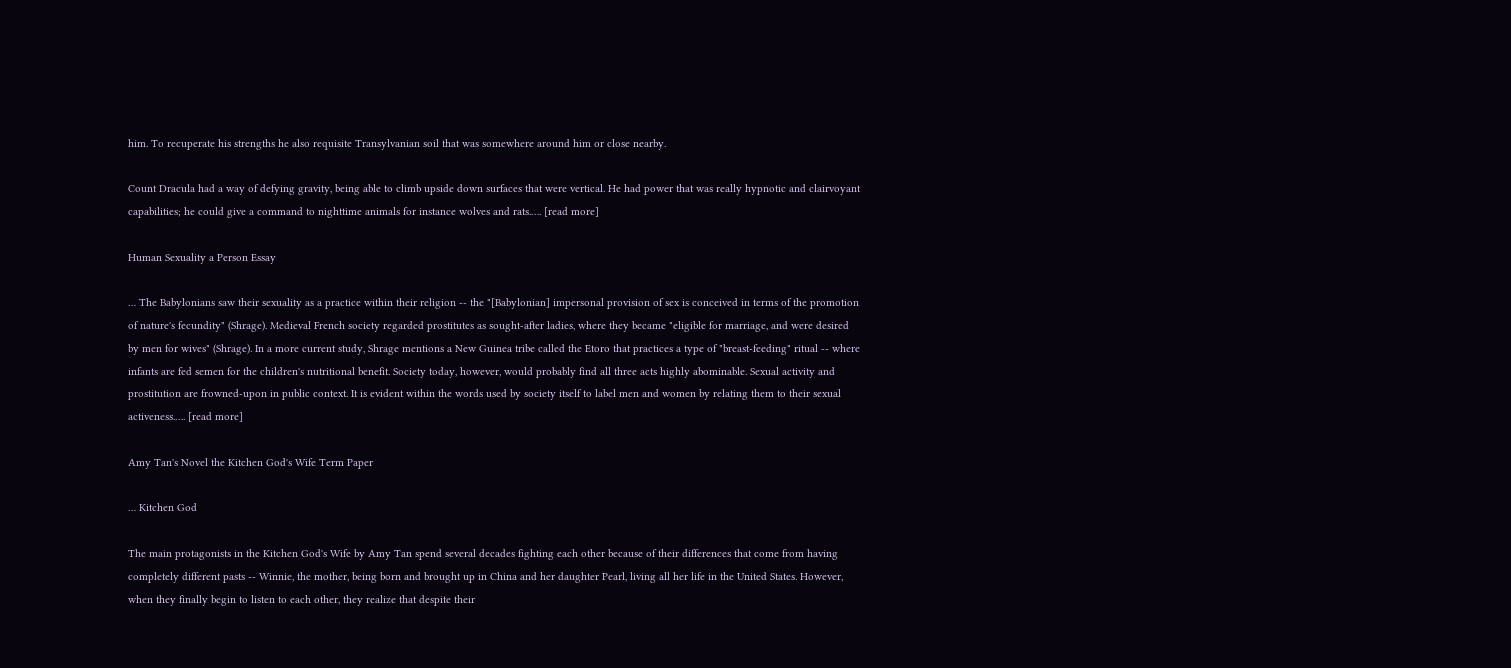him. To recuperate his strengths he also requisite Transylvanian soil that was somewhere around him or close nearby.

Count Dracula had a way of defying gravity, being able to climb upside down surfaces that were vertical. He had power that was really hypnotic and clairvoyant capabilities; he could give a command to nighttime animals for instance wolves and rats.…. [read more]

Human Sexuality a Person Essay

… The Babylonians saw their sexuality as a practice within their religion -- the "[Babylonian] impersonal provision of sex is conceived in terms of the promotion of nature's fecundity" (Shrage). Medieval French society regarded prostitutes as sought-after ladies, where they became "eligible for marriage, and were desired by men for wives" (Shrage). In a more current study, Shrage mentions a New Guinea tribe called the Etoro that practices a type of "breast-feeding" ritual -- where infants are fed semen for the children's nutritional benefit. Society today, however, would probably find all three acts highly abominable. Sexual activity and prostitution are frowned-upon in public context. It is evident within the words used by society itself to label men and women by relating them to their sexual activeness.…. [read more]

Amy Tan's Novel the Kitchen God's Wife Term Paper

… Kitchen God

The main protagonists in the Kitchen God's Wife by Amy Tan spend several decades fighting each other because of their differences that come from having completely different pasts -- Winnie, the mother, being born and brought up in China and her daughter Pearl, living all her life in the United States. However, when they finally begin to listen to each other, they realize that despite their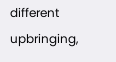different upbringing,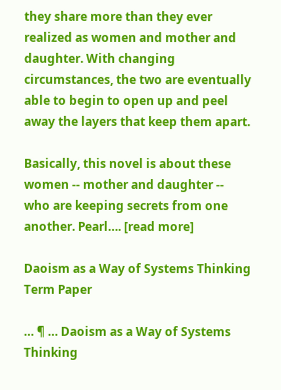they share more than they ever realized as women and mother and daughter. With changing circumstances, the two are eventually able to begin to open up and peel away the layers that keep them apart.

Basically, this novel is about these women -- mother and daughter -- who are keeping secrets from one another. Pearl…. [read more]

Daoism as a Way of Systems Thinking Term Paper

… ¶ … Daoism as a Way of Systems Thinking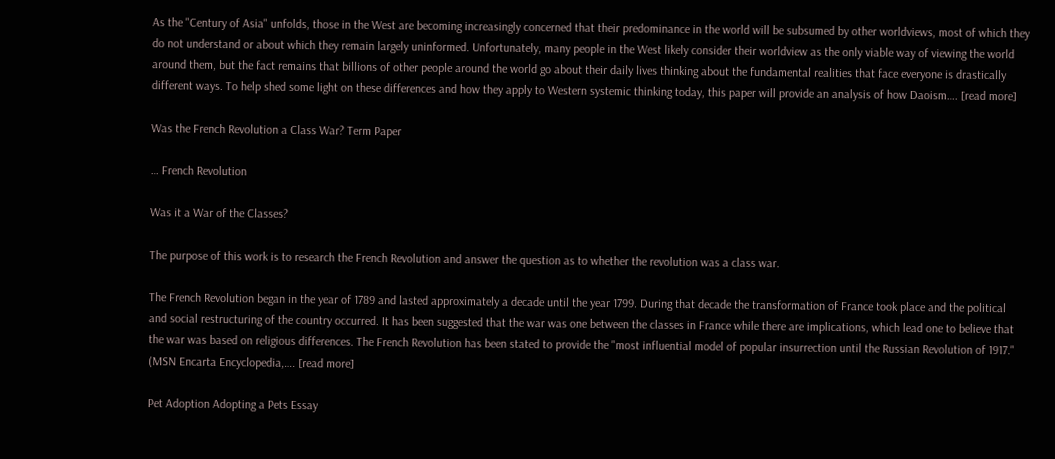As the "Century of Asia" unfolds, those in the West are becoming increasingly concerned that their predominance in the world will be subsumed by other worldviews, most of which they do not understand or about which they remain largely uninformed. Unfortunately, many people in the West likely consider their worldview as the only viable way of viewing the world around them, but the fact remains that billions of other people around the world go about their daily lives thinking about the fundamental realities that face everyone is drastically different ways. To help shed some light on these differences and how they apply to Western systemic thinking today, this paper will provide an analysis of how Daoism…. [read more]

Was the French Revolution a Class War? Term Paper

… French Revolution

Was it a War of the Classes?

The purpose of this work is to research the French Revolution and answer the question as to whether the revolution was a class war.

The French Revolution began in the year of 1789 and lasted approximately a decade until the year 1799. During that decade the transformation of France took place and the political and social restructuring of the country occurred. It has been suggested that the war was one between the classes in France while there are implications, which lead one to believe that the war was based on religious differences. The French Revolution has been stated to provide the "most influential model of popular insurrection until the Russian Revolution of 1917." (MSN Encarta Encyclopedia,…. [read more]

Pet Adoption Adopting a Pets Essay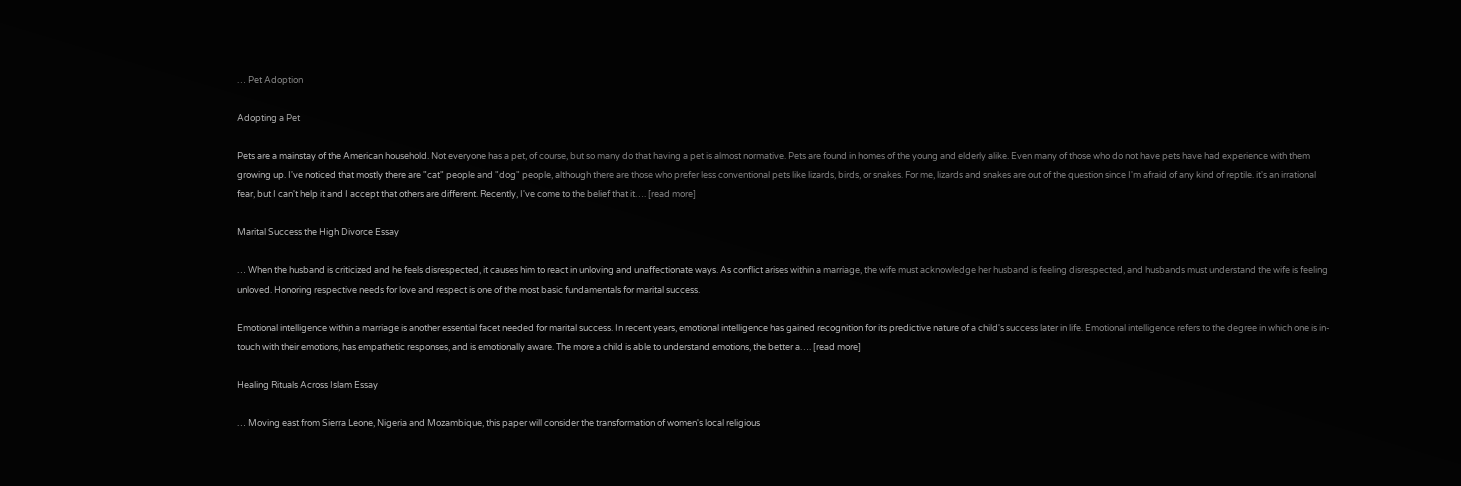… Pet Adoption

Adopting a Pet

Pets are a mainstay of the American household. Not everyone has a pet, of course, but so many do that having a pet is almost normative. Pets are found in homes of the young and elderly alike. Even many of those who do not have pets have had experience with them growing up. I've noticed that mostly there are "cat" people and "dog" people, although there are those who prefer less conventional pets like lizards, birds, or snakes. For me, lizards and snakes are out of the question since I'm afraid of any kind of reptile. it's an irrational fear, but I can't help it and I accept that others are different. Recently, I've come to the belief that it…. [read more]

Marital Success the High Divorce Essay

… When the husband is criticized and he feels disrespected, it causes him to react in unloving and unaffectionate ways. As conflict arises within a marriage, the wife must acknowledge her husband is feeling disrespected, and husbands must understand the wife is feeling unloved. Honoring respective needs for love and respect is one of the most basic fundamentals for marital success.

Emotional intelligence within a marriage is another essential facet needed for marital success. In recent years, emotional intelligence has gained recognition for its predictive nature of a child's success later in life. Emotional intelligence refers to the degree in which one is in-touch with their emotions, has empathetic responses, and is emotionally aware. The more a child is able to understand emotions, the better a…. [read more]

Healing Rituals Across Islam Essay

… Moving east from Sierra Leone, Nigeria and Mozambique, this paper will consider the transformation of women's local religious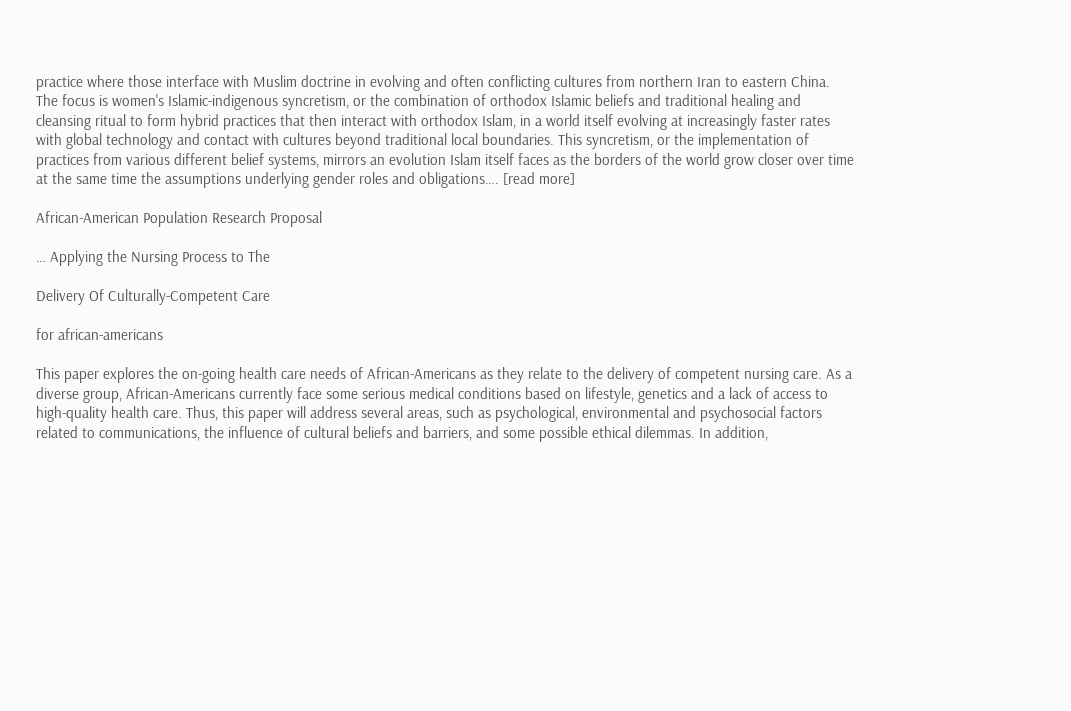practice where those interface with Muslim doctrine in evolving and often conflicting cultures from northern Iran to eastern China. The focus is women's Islamic-indigenous syncretism, or the combination of orthodox Islamic beliefs and traditional healing and cleansing ritual to form hybrid practices that then interact with orthodox Islam, in a world itself evolving at increasingly faster rates with global technology and contact with cultures beyond traditional local boundaries. This syncretism, or the implementation of practices from various different belief systems, mirrors an evolution Islam itself faces as the borders of the world grow closer over time at the same time the assumptions underlying gender roles and obligations…. [read more]

African-American Population Research Proposal

… Applying the Nursing Process to The

Delivery Of Culturally-Competent Care

for african-americans

This paper explores the on-going health care needs of African-Americans as they relate to the delivery of competent nursing care. As a diverse group, African-Americans currently face some serious medical conditions based on lifestyle, genetics and a lack of access to high-quality health care. Thus, this paper will address several areas, such as psychological, environmental and psychosocial factors related to communications, the influence of cultural beliefs and barriers, and some possible ethical dilemmas. In addition,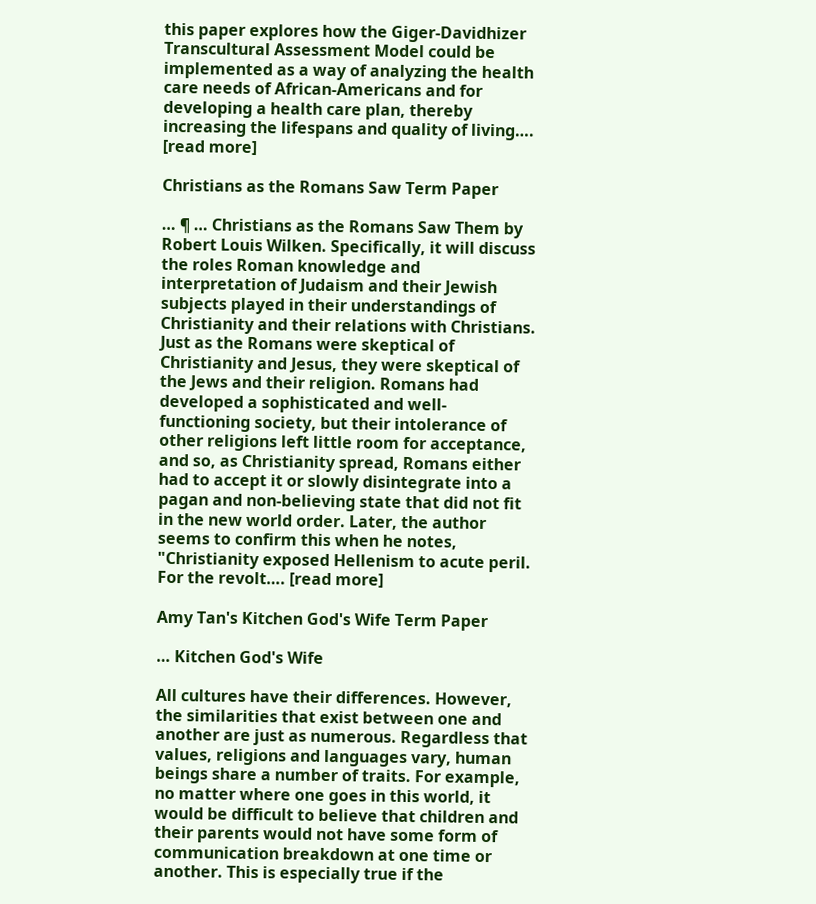this paper explores how the Giger-Davidhizer Transcultural Assessment Model could be implemented as a way of analyzing the health care needs of African-Americans and for developing a health care plan, thereby increasing the lifespans and quality of living…. [read more]

Christians as the Romans Saw Term Paper

… ¶ … Christians as the Romans Saw Them by Robert Louis Wilken. Specifically, it will discuss the roles Roman knowledge and interpretation of Judaism and their Jewish subjects played in their understandings of Christianity and their relations with Christians. Just as the Romans were skeptical of Christianity and Jesus, they were skeptical of the Jews and their religion. Romans had developed a sophisticated and well-functioning society, but their intolerance of other religions left little room for acceptance, and so, as Christianity spread, Romans either had to accept it or slowly disintegrate into a pagan and non-believing state that did not fit in the new world order. Later, the author seems to confirm this when he notes, "Christianity exposed Hellenism to acute peril. For the revolt…. [read more]

Amy Tan's Kitchen God's Wife Term Paper

… Kitchen God's Wife

All cultures have their differences. However, the similarities that exist between one and another are just as numerous. Regardless that values, religions and languages vary, human beings share a number of traits. For example, no matter where one goes in this world, it would be difficult to believe that children and their parents would not have some form of communication breakdown at one time or another. This is especially true if the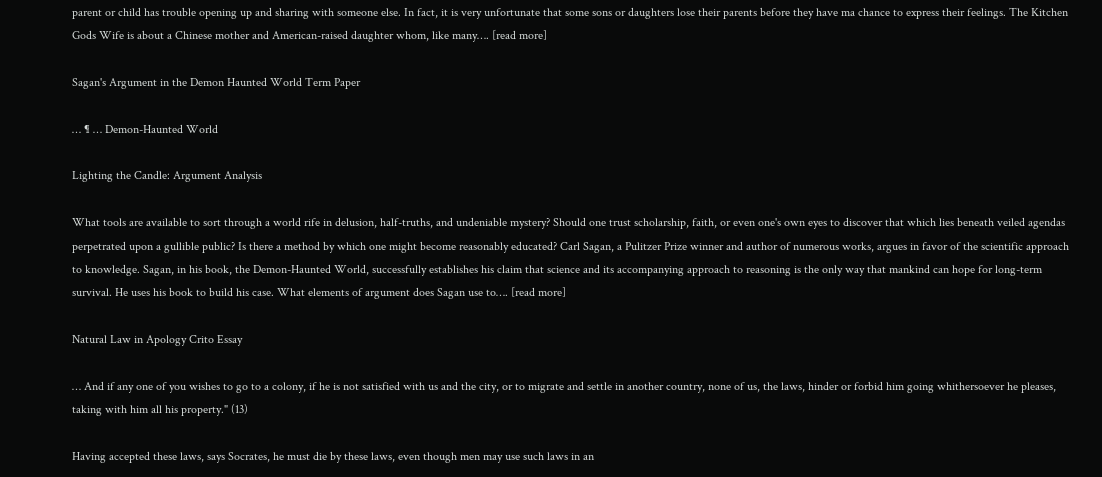parent or child has trouble opening up and sharing with someone else. In fact, it is very unfortunate that some sons or daughters lose their parents before they have ma chance to express their feelings. The Kitchen Gods Wife is about a Chinese mother and American-raised daughter whom, like many…. [read more]

Sagan's Argument in the Demon Haunted World Term Paper

… ¶ … Demon-Haunted World

Lighting the Candle: Argument Analysis

What tools are available to sort through a world rife in delusion, half-truths, and undeniable mystery? Should one trust scholarship, faith, or even one's own eyes to discover that which lies beneath veiled agendas perpetrated upon a gullible public? Is there a method by which one might become reasonably educated? Carl Sagan, a Pulitzer Prize winner and author of numerous works, argues in favor of the scientific approach to knowledge. Sagan, in his book, the Demon-Haunted World, successfully establishes his claim that science and its accompanying approach to reasoning is the only way that mankind can hope for long-term survival. He uses his book to build his case. What elements of argument does Sagan use to…. [read more]

Natural Law in Apology Crito Essay

… And if any one of you wishes to go to a colony, if he is not satisfied with us and the city, or to migrate and settle in another country, none of us, the laws, hinder or forbid him going whithersoever he pleases, taking with him all his property." (13)

Having accepted these laws, says Socrates, he must die by these laws, even though men may use such laws in an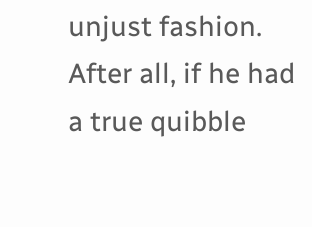unjust fashion. After all, if he had a true quibble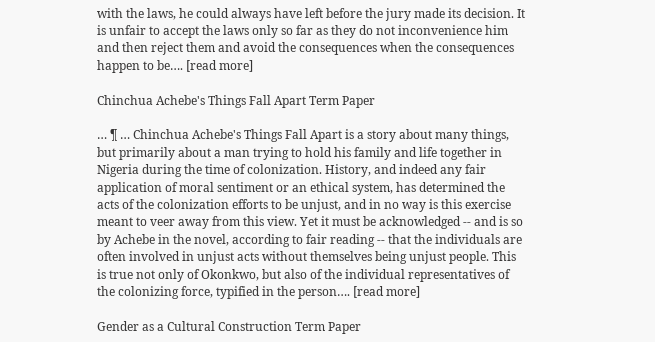with the laws, he could always have left before the jury made its decision. It is unfair to accept the laws only so far as they do not inconvenience him and then reject them and avoid the consequences when the consequences happen to be…. [read more]

Chinchua Achebe's Things Fall Apart Term Paper

… ¶ … Chinchua Achebe's Things Fall Apart is a story about many things, but primarily about a man trying to hold his family and life together in Nigeria during the time of colonization. History, and indeed any fair application of moral sentiment or an ethical system, has determined the acts of the colonization efforts to be unjust, and in no way is this exercise meant to veer away from this view. Yet it must be acknowledged -- and is so by Achebe in the novel, according to fair reading -- that the individuals are often involved in unjust acts without themselves being unjust people. This is true not only of Okonkwo, but also of the individual representatives of the colonizing force, typified in the person…. [read more]

Gender as a Cultural Construction Term Paper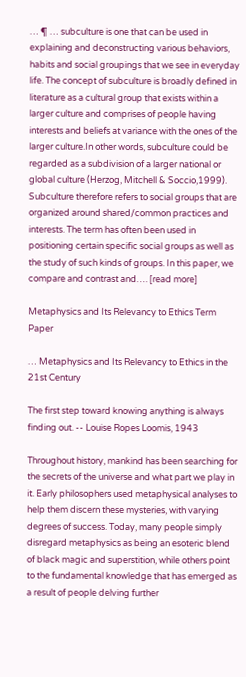… ¶ … subculture is one that can be used in explaining and deconstructing various behaviors, habits and social groupings that we see in everyday life. The concept of subculture is broadly defined in literature as a cultural group that exists within a larger culture and comprises of people having interests and beliefs at variance with the ones of the larger culture.In other words, subculture could be regarded as a subdivision of a larger national or global culture (Herzog, Mitchell & Soccio,1999). Subculture therefore refers to social groups that are organized around shared/common practices and interests. The term has often been used in positioning certain specific social groups as well as the study of such kinds of groups. In this paper, we compare and contrast and…. [read more]

Metaphysics and Its Relevancy to Ethics Term Paper

… Metaphysics and Its Relevancy to Ethics in the 21st Century

The first step toward knowing anything is always finding out. -- Louise Ropes Loomis, 1943

Throughout history, mankind has been searching for the secrets of the universe and what part we play in it. Early philosophers used metaphysical analyses to help them discern these mysteries, with varying degrees of success. Today, many people simply disregard metaphysics as being an esoteric blend of black magic and superstition, while others point to the fundamental knowledge that has emerged as a result of people delving further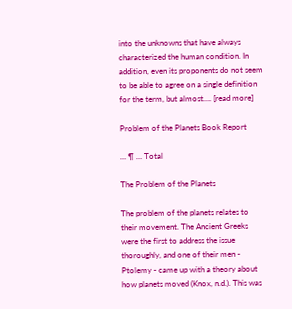into the unknowns that have always characterized the human condition. In addition, even its proponents do not seem to be able to agree on a single definition for the term, but almost…. [read more]

Problem of the Planets Book Report

… ¶ … Total

The Problem of the Planets

The problem of the planets relates to their movement. The Ancient Greeks were the first to address the issue thoroughly, and one of their men - Ptolemy - came up with a theory about how planets moved (Knox, n.d.). This was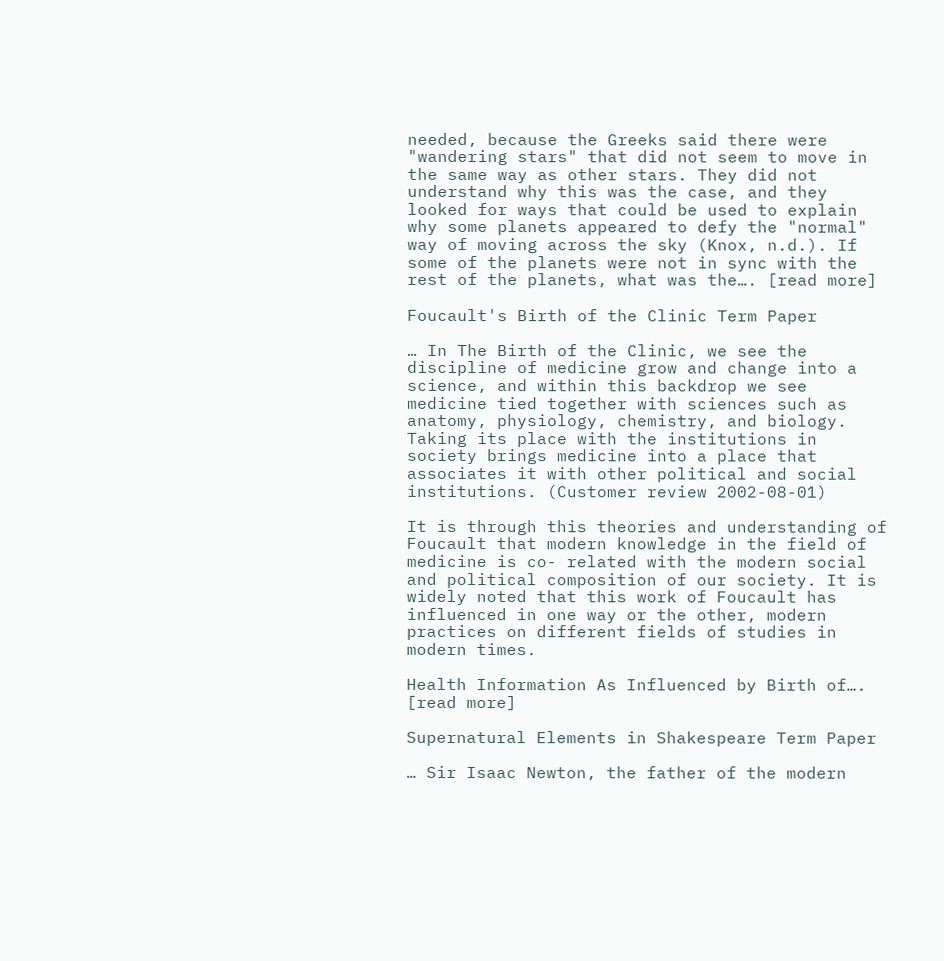needed, because the Greeks said there were "wandering stars" that did not seem to move in the same way as other stars. They did not understand why this was the case, and they looked for ways that could be used to explain why some planets appeared to defy the "normal" way of moving across the sky (Knox, n.d.). If some of the planets were not in sync with the rest of the planets, what was the…. [read more]

Foucault's Birth of the Clinic Term Paper

… In The Birth of the Clinic, we see the discipline of medicine grow and change into a science, and within this backdrop we see medicine tied together with sciences such as anatomy, physiology, chemistry, and biology. Taking its place with the institutions in society brings medicine into a place that associates it with other political and social institutions. (Customer review 2002-08-01)

It is through this theories and understanding of Foucault that modern knowledge in the field of medicine is co- related with the modern social and political composition of our society. It is widely noted that this work of Foucault has influenced in one way or the other, modern practices on different fields of studies in modern times.

Health Information As Influenced by Birth of…. [read more]

Supernatural Elements in Shakespeare Term Paper

… Sir Isaac Newton, the father of the modern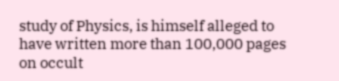study of Physics, is himself alleged to have written more than 100,000 pages on occult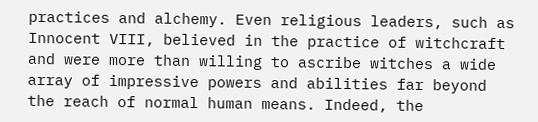practices and alchemy. Even religious leaders, such as Innocent VIII, believed in the practice of witchcraft and were more than willing to ascribe witches a wide array of impressive powers and abilities far beyond the reach of normal human means. Indeed, the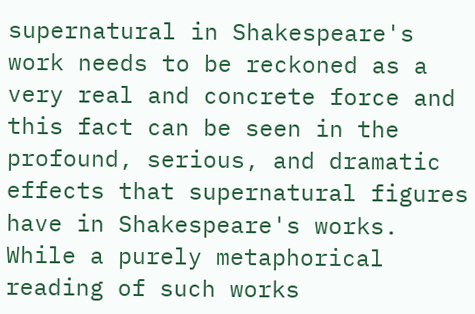supernatural in Shakespeare's work needs to be reckoned as a very real and concrete force and this fact can be seen in the profound, serious, and dramatic effects that supernatural figures have in Shakespeare's works. While a purely metaphorical reading of such works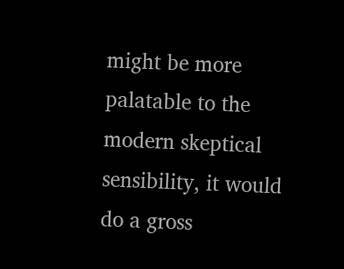might be more palatable to the modern skeptical sensibility, it would do a gross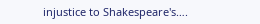injustice to Shakespeare's….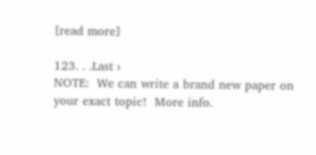[read more]

123. . .Last ›
NOTE:  We can write a brand new paper on your exact topic!  More info.